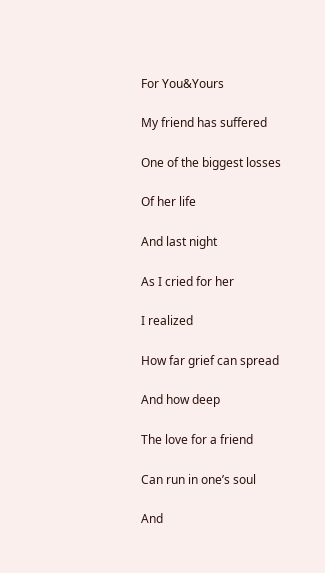For You&Yours

My friend has suffered

One of the biggest losses

Of her life

And last night

As I cried for her

I realized

How far grief can spread

And how deep

The love for a friend

Can run in one’s soul

And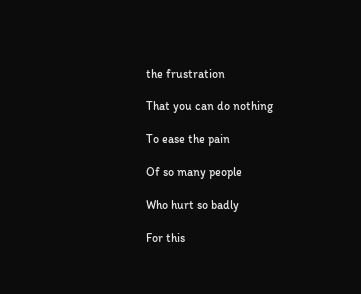the frustration

That you can do nothing

To ease the pain

Of so many people

Who hurt so badly

For this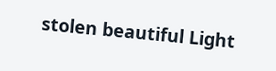stolen beautiful Light